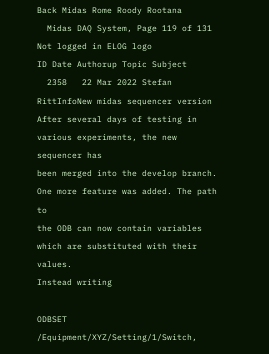Back Midas Rome Roody Rootana
  Midas DAQ System, Page 119 of 131  Not logged in ELOG logo
ID Date Authorup Topic Subject
  2358   22 Mar 2022 Stefan RittInfoNew midas sequencer version
After several days of testing in various experiments, the new sequencer has
been merged into the develop branch. One more feature was added. The path to
the ODB can now contain variables which are substituted with their values.
Instead writing

ODBSET /Equipment/XYZ/Setting/1/Switch,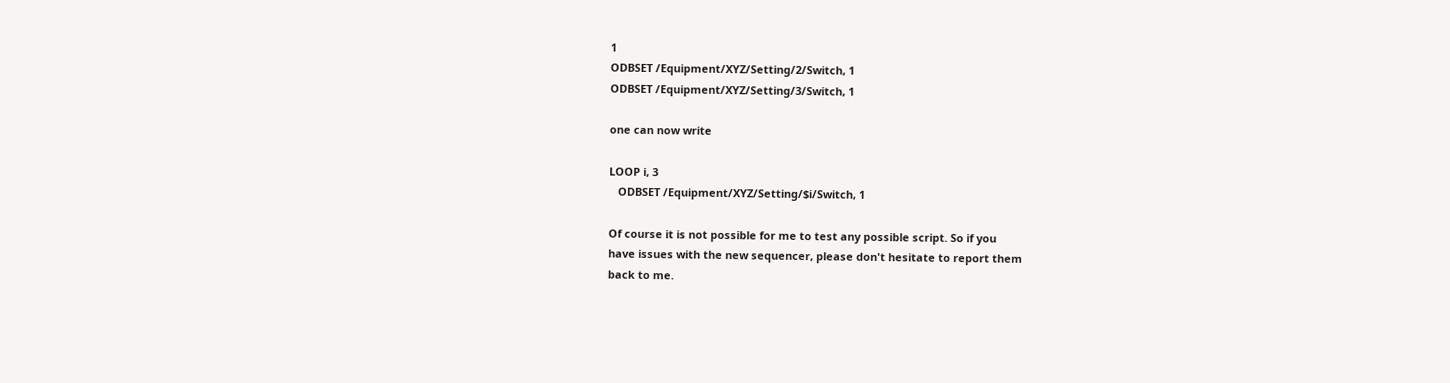1
ODBSET /Equipment/XYZ/Setting/2/Switch, 1
ODBSET /Equipment/XYZ/Setting/3/Switch, 1

one can now write

LOOP i, 3
   ODBSET /Equipment/XYZ/Setting/$i/Switch, 1

Of course it is not possible for me to test any possible script. So if you
have issues with the new sequencer, please don't hesitate to report them
back to me.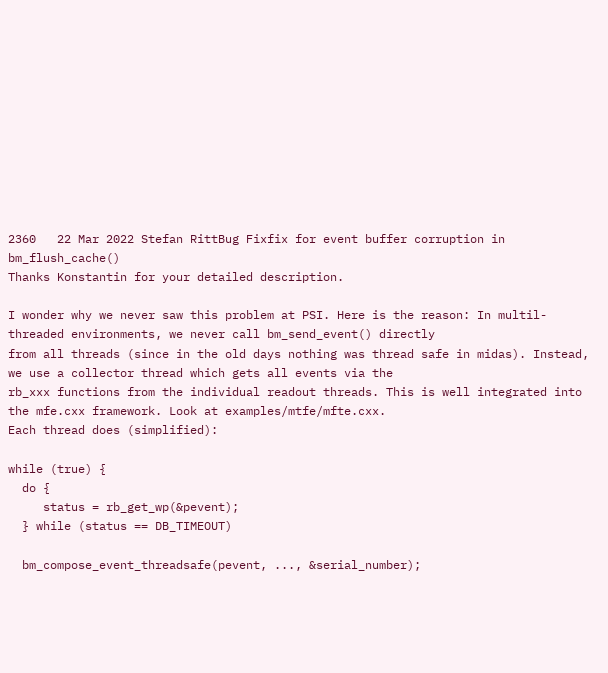2360   22 Mar 2022 Stefan RittBug Fixfix for event buffer corruption in bm_flush_cache()
Thanks Konstantin for your detailed description.

I wonder why we never saw this problem at PSI. Here is the reason: In multil-threaded environments, we never call bm_send_event() directly
from all threads (since in the old days nothing was thread safe in midas). Instead, we use a collector thread which gets all events via the
rb_xxx functions from the individual readout threads. This is well integrated into the mfe.cxx framework. Look at examples/mtfe/mfte.cxx.
Each thread does (simplified):

while (true) {
  do {
     status = rb_get_wp(&pevent);
  } while (status == DB_TIMEOUT)

  bm_compose_event_threadsafe(pevent, ..., &serial_number);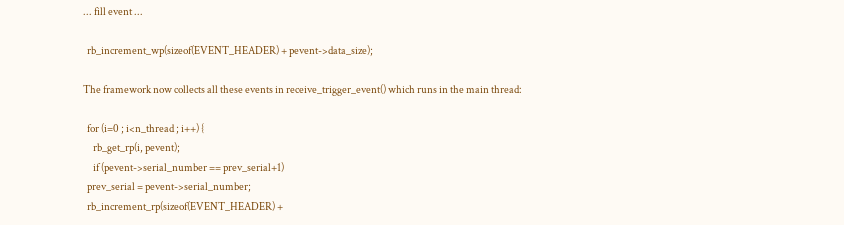... fill event ...

  rb_increment_wp(sizeof(EVENT_HEADER) + pevent->data_size);

The framework now collects all these events in receive_trigger_event() which runs in the main thread:

  for (i=0 ; i<n_thread ; i++) {
     rb_get_rp(i, pevent);
     if (pevent->serial_number == prev_serial+1)
  prev_serial = pevent->serial_number;
  rb_increment_rp(sizeof(EVENT_HEADER) +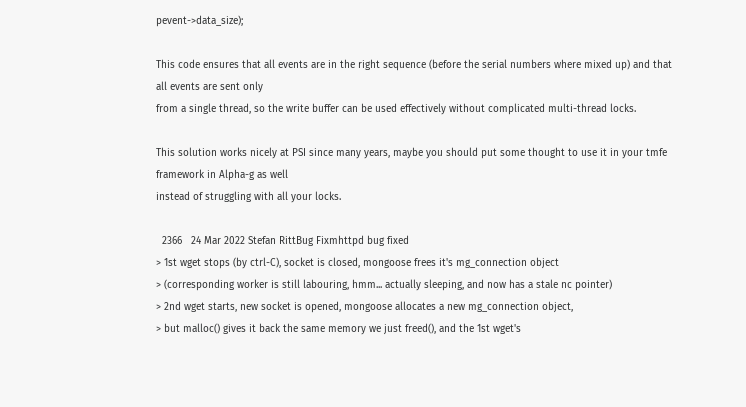pevent->data_size);

This code ensures that all events are in the right sequence (before the serial numbers where mixed up) and that all events are sent only
from a single thread, so the write buffer can be used effectively without complicated multi-thread locks.

This solution works nicely at PSI since many years, maybe you should put some thought to use it in your tmfe framework in Alpha-g as well
instead of struggling with all your locks.

  2366   24 Mar 2022 Stefan RittBug Fixmhttpd bug fixed
> 1st wget stops (by ctrl-C), socket is closed, mongoose frees it's mg_connection object
> (corresponding worker is still labouring, hmm... actually sleeping, and now has a stale nc pointer)
> 2nd wget starts, new socket is opened, mongoose allocates a new mg_connection object,
> but malloc() gives it back the same memory we just freed(), and the 1st wget's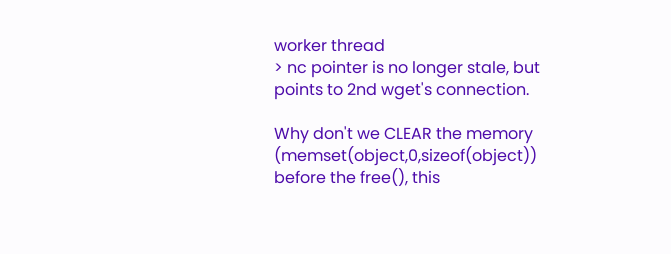worker thread
> nc pointer is no longer stale, but points to 2nd wget's connection.

Why don't we CLEAR the memory (memset(object,0,sizeof(object)) before the free(), this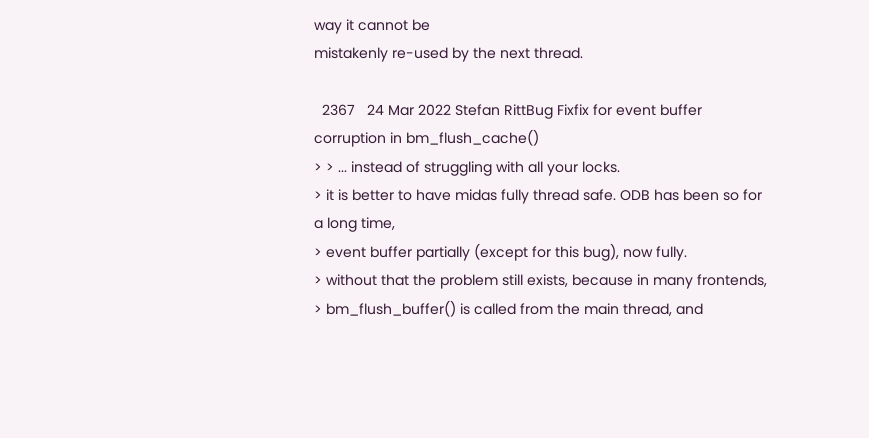way it cannot be
mistakenly re-used by the next thread.

  2367   24 Mar 2022 Stefan RittBug Fixfix for event buffer corruption in bm_flush_cache()
> > ... instead of struggling with all your locks.
> it is better to have midas fully thread safe. ODB has been so for a long time,
> event buffer partially (except for this bug), now fully.
> without that the problem still exists, because in many frontends,
> bm_flush_buffer() is called from the main thread, and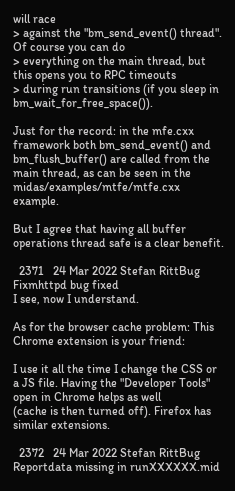will race
> against the "bm_send_event() thread". Of course you can do
> everything on the main thread, but this opens you to RPC timeouts
> during run transitions (if you sleep in bm_wait_for_free_space()).

Just for the record: in the mfe.cxx framework both bm_send_event() and
bm_flush_buffer() are called from the main thread, as can be seen in the
midas/examples/mtfe/mtfe.cxx example.

But I agree that having all buffer operations thread safe is a clear benefit.

  2371   24 Mar 2022 Stefan RittBug Fixmhttpd bug fixed
I see, now I understand.

As for the browser cache problem: This Chrome extension is your friend:

I use it all the time I change the CSS or a JS file. Having the "Developer Tools" open in Chrome helps as well
(cache is then turned off). Firefox has similar extensions.

  2372   24 Mar 2022 Stefan RittBug Reportdata missing in runXXXXXX.mid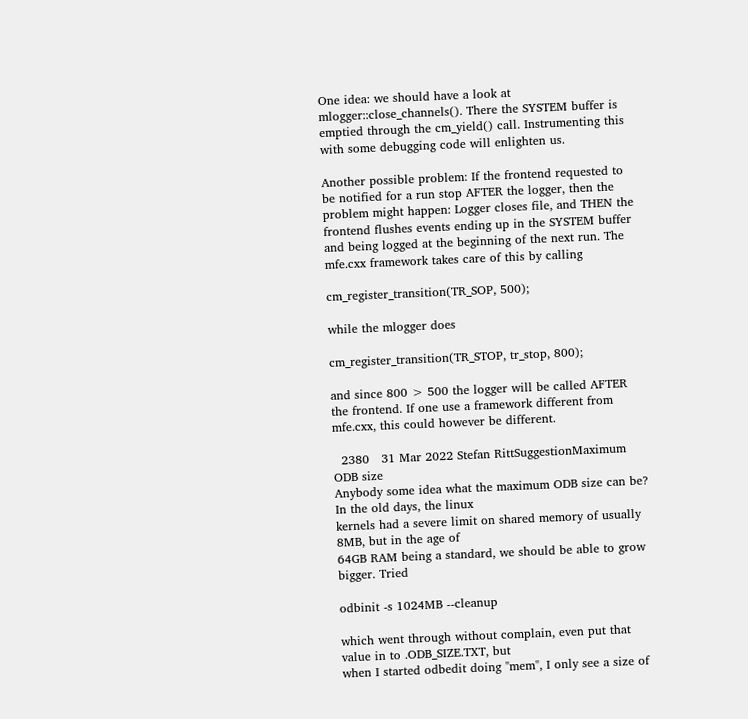One idea: we should have a look at mlogger::close_channels(). There the SYSTEM buffer is emptied through the cm_yield() call. Instrumenting this with some debugging code will enlighten us.

Another possible problem: If the frontend requested to be notified for a run stop AFTER the logger, then the problem might happen: Logger closes file, and THEN the frontend flushes events ending up in the SYSTEM buffer and being logged at the beginning of the next run. The mfe.cxx framework takes care of this by calling

cm_register_transition(TR_SOP, 500);

while the mlogger does

cm_register_transition(TR_STOP, tr_stop, 800);

and since 800 > 500 the logger will be called AFTER the frontend. If one use a framework different from mfe.cxx, this could however be different.

  2380   31 Mar 2022 Stefan RittSuggestionMaximum ODB size
Anybody some idea what the maximum ODB size can be? In the old days, the linux
kernels had a severe limit on shared memory of usually 8MB, but in the age of
64GB RAM being a standard, we should be able to grow bigger. Tried

odbinit -s 1024MB --cleanup

which went through without complain, even put that value in to .ODB_SIZE.TXT, but
when I started odbedit doing "mem", I only see a size of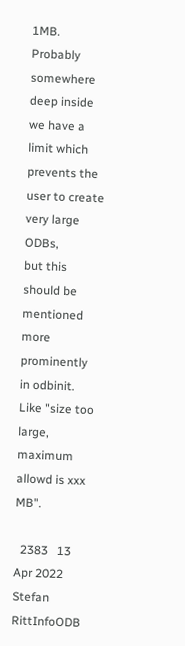1MB. Probably somewhere
deep inside we have a limit which prevents the user to create very large ODBs,
but this should be mentioned more prominently in odbinit. Like "size too large,
maximum allowd is xxx MB".

  2383   13 Apr 2022 Stefan RittInfoODB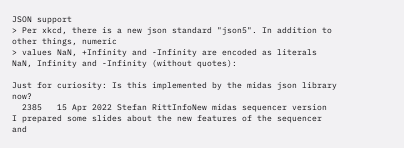JSON support
> Per xkcd, there is a new json standard "json5". In addition to other things, numeric
> values NaN, +Infinity and -Infinity are encoded as literals NaN, Infinity and -Infinity (without quotes):

Just for curiosity: Is this implemented by the midas json library now?
  2385   15 Apr 2022 Stefan RittInfoNew midas sequencer version
I prepared some slides about the new features of the sequencer and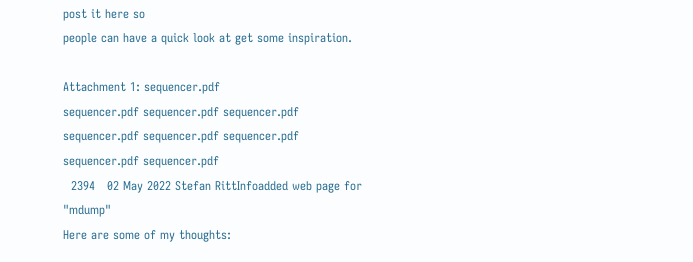post it here so
people can have a quick look at get some inspiration.

Attachment 1: sequencer.pdf
sequencer.pdf sequencer.pdf sequencer.pdf sequencer.pdf sequencer.pdf sequencer.pdf sequencer.pdf sequencer.pdf
  2394   02 May 2022 Stefan RittInfoadded web page for "mdump"
Here are some of my thoughts: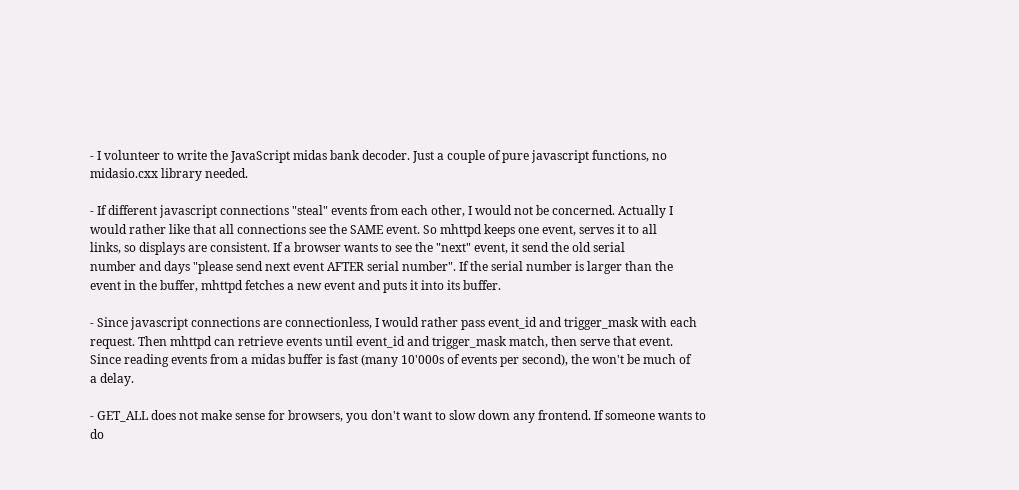- I volunteer to write the JavaScript midas bank decoder. Just a couple of pure javascript functions, no
midasio.cxx library needed.

- If different javascript connections "steal" events from each other, I would not be concerned. Actually I
would rather like that all connections see the SAME event. So mhttpd keeps one event, serves it to all
links, so displays are consistent. If a browser wants to see the "next" event, it send the old serial
number and days "please send next event AFTER serial number". If the serial number is larger than the
event in the buffer, mhttpd fetches a new event and puts it into its buffer.

- Since javascript connections are connectionless, I would rather pass event_id and trigger_mask with each
request. Then mhttpd can retrieve events until event_id and trigger_mask match, then serve that event.
Since reading events from a midas buffer is fast (many 10'000s of events per second), the won't be much of
a delay.

- GET_ALL does not make sense for browsers, you don't want to slow down any frontend. If someone wants to
do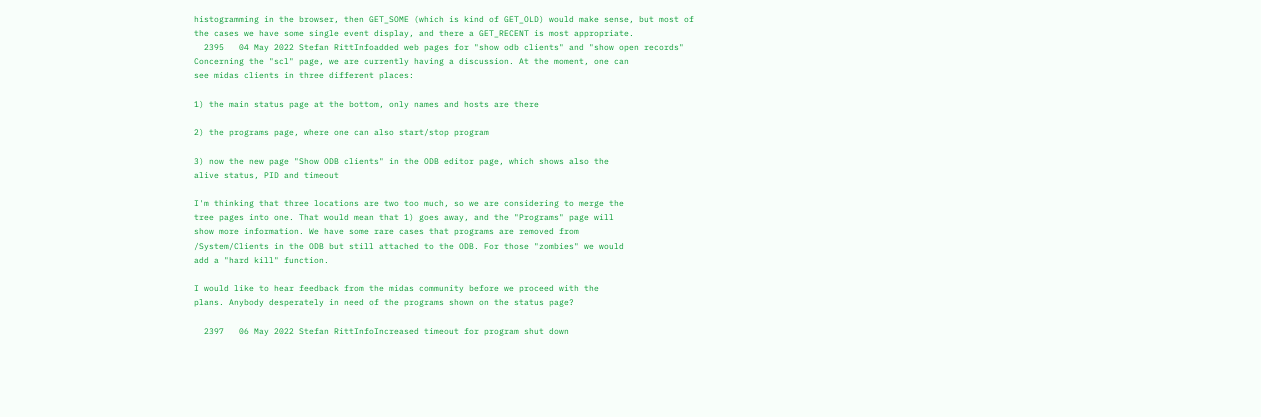histogramming in the browser, then GET_SOME (which is kind of GET_OLD) would make sense, but most of
the cases we have some single event display, and there a GET_RECENT is most appropriate.
  2395   04 May 2022 Stefan RittInfoadded web pages for "show odb clients" and "show open records"
Concerning the "scl" page, we are currently having a discussion. At the moment, one can
see midas clients in three different places:

1) the main status page at the bottom, only names and hosts are there

2) the programs page, where one can also start/stop program

3) now the new page "Show ODB clients" in the ODB editor page, which shows also the
alive status, PID and timeout

I'm thinking that three locations are two too much, so we are considering to merge the
tree pages into one. That would mean that 1) goes away, and the "Programs" page will
show more information. We have some rare cases that programs are removed from
/System/Clients in the ODB but still attached to the ODB. For those "zombies" we would
add a "hard kill" function.

I would like to hear feedback from the midas community before we proceed with the
plans. Anybody desperately in need of the programs shown on the status page?

  2397   06 May 2022 Stefan RittInfoIncreased timeout for program shut down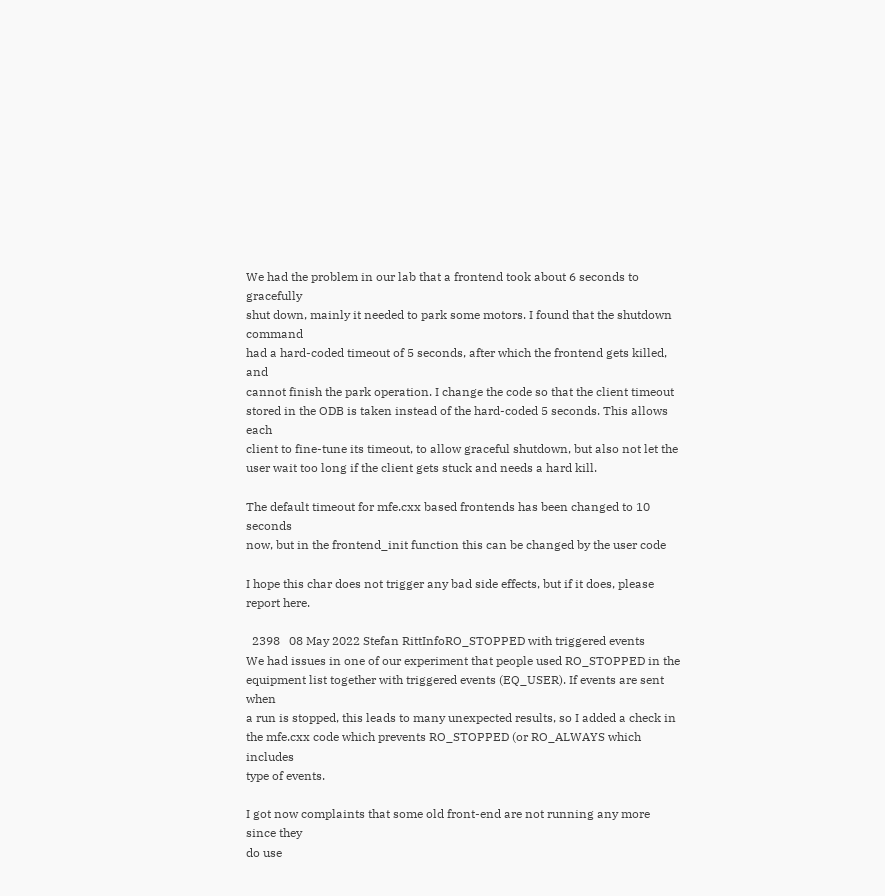We had the problem in our lab that a frontend took about 6 seconds to gracefully
shut down, mainly it needed to park some motors. I found that the shutdown command
had a hard-coded timeout of 5 seconds, after which the frontend gets killed, and
cannot finish the park operation. I change the code so that the client timeout
stored in the ODB is taken instead of the hard-coded 5 seconds. This allows each
client to fine-tune its timeout, to allow graceful shutdown, but also not let the
user wait too long if the client gets stuck and needs a hard kill.

The default timeout for mfe.cxx based frontends has been changed to 10 seconds
now, but in the frontend_init function this can be changed by the user code

I hope this char does not trigger any bad side effects, but if it does, please
report here.

  2398   08 May 2022 Stefan RittInfoRO_STOPPED with triggered events
We had issues in one of our experiment that people used RO_STOPPED in the
equipment list together with triggered events (EQ_USER). If events are sent when
a run is stopped, this leads to many unexpected results, so I added a check in
the mfe.cxx code which prevents RO_STOPPED (or RO_ALWAYS which includes
type of events.

I got now complaints that some old front-end are not running any more since they
do use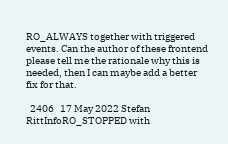RO_ALWAYS together with triggered events. Can the author of these frontend
please tell me the rationale why this is needed, then I can maybe add a better
fix for that.

  2406   17 May 2022 Stefan RittInfoRO_STOPPED with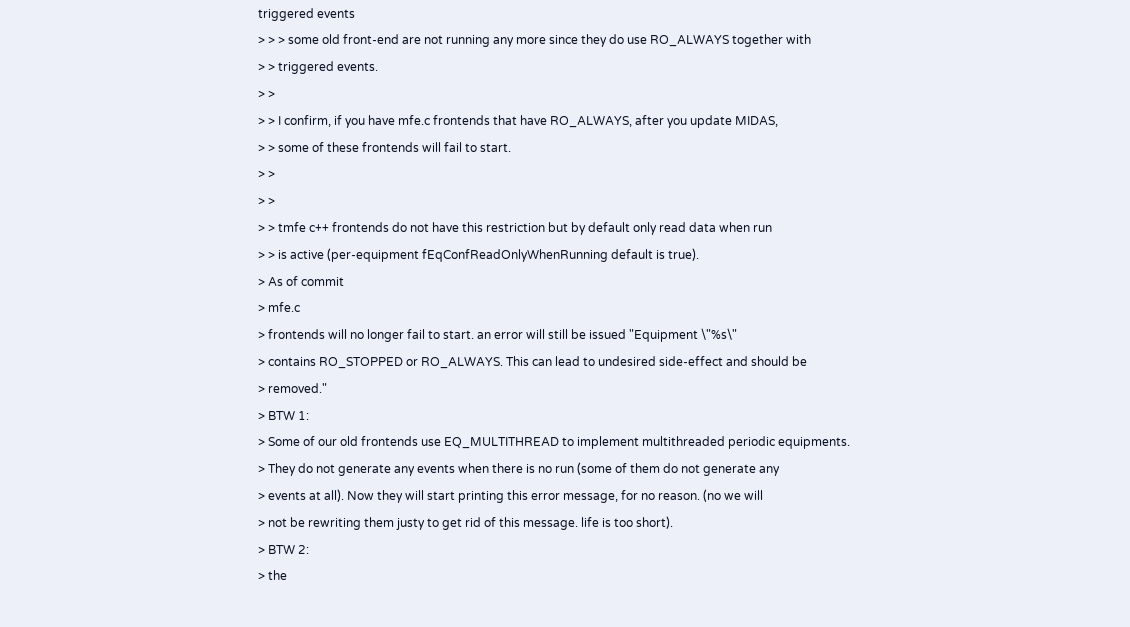triggered events
> > > some old front-end are not running any more since they do use RO_ALWAYS together with
> > triggered events.
> >
> > I confirm, if you have mfe.c frontends that have RO_ALWAYS, after you update MIDAS,
> > some of these frontends will fail to start.
> >
> >
> > tmfe c++ frontends do not have this restriction but by default only read data when run
> > is active (per-equipment fEqConfReadOnlyWhenRunning default is true).
> As of commit
> mfe.c
> frontends will no longer fail to start. an error will still be issued "Equipment \"%s\"
> contains RO_STOPPED or RO_ALWAYS. This can lead to undesired side-effect and should be
> removed."
> BTW 1:
> Some of our old frontends use EQ_MULTITHREAD to implement multithreaded periodic equipments.
> They do not generate any events when there is no run (some of them do not generate any
> events at all). Now they will start printing this error message, for no reason. (no we will
> not be rewriting them justy to get rid of this message. life is too short).
> BTW 2:
> the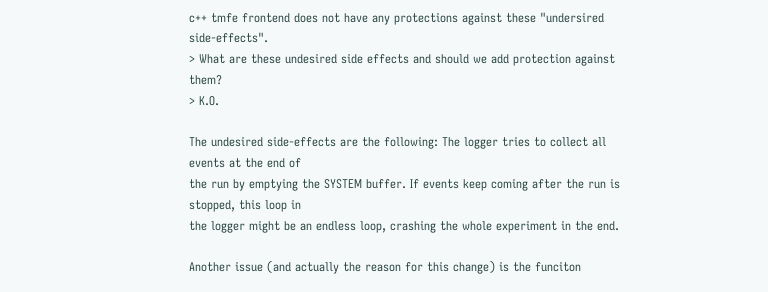c++ tmfe frontend does not have any protections against these "undersired side-effects".
> What are these undesired side effects and should we add protection against them?
> K.O.

The undesired side-effects are the following: The logger tries to collect all events at the end of
the run by emptying the SYSTEM buffer. If events keep coming after the run is stopped, this loop in
the logger might be an endless loop, crashing the whole experiment in the end.

Another issue (and actually the reason for this change) is the funciton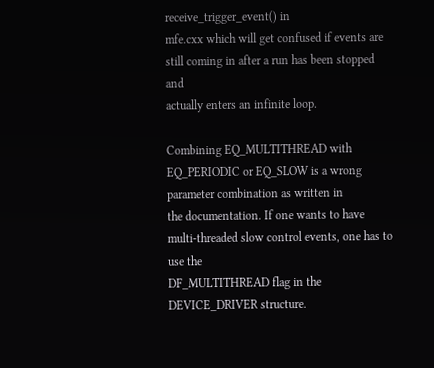receive_trigger_event() in
mfe.cxx which will get confused if events are still coming in after a run has been stopped and
actually enters an infinite loop.

Combining EQ_MULTITHREAD with EQ_PERIODIC or EQ_SLOW is a wrong parameter combination as written in
the documentation. If one wants to have multi-threaded slow control events, one has to use the
DF_MULTITHREAD flag in the DEVICE_DRIVER structure.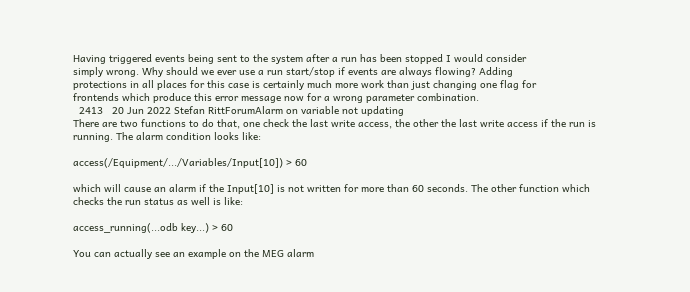Having triggered events being sent to the system after a run has been stopped I would consider
simply wrong. Why should we ever use a run start/stop if events are always flowing? Adding
protections in all places for this case is certainly much more work than just changing one flag for
frontends which produce this error message now for a wrong parameter combination.
  2413   20 Jun 2022 Stefan RittForumAlarm on variable not updating
There are two functions to do that, one check the last write access, the other the last write access if the run is running. The alarm condition looks like:

access(/Equipment/.../Variables/Input[10]) > 60

which will cause an alarm if the Input[10] is not written for more than 60 seconds. The other function which checks the run status as well is like:

access_running(...odb key...) > 60

You can actually see an example on the MEG alarm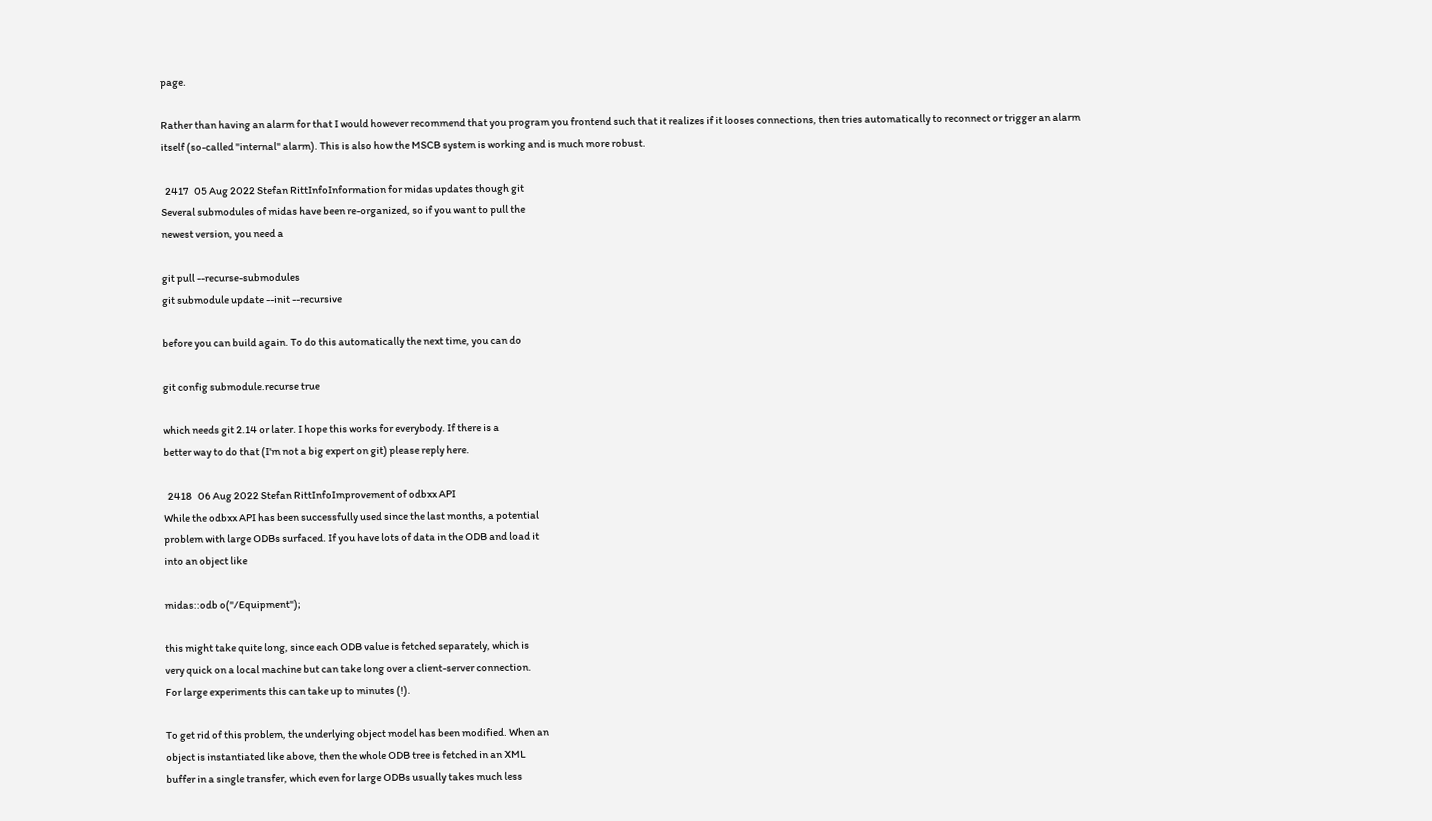page.

Rather than having an alarm for that I would however recommend that you program you frontend such that it realizes if it looses connections, then tries automatically to reconnect or trigger an alarm itself (so-called "internal" alarm). This is also how the MSCB system is working and is much more robust.

  2417   05 Aug 2022 Stefan RittInfoInformation for midas updates though git
Several submodules of midas have been re-organized, so if you want to pull the
newest version, you need a

git pull --recurse-submodules
git submodule update --init --recursive

before you can build again. To do this automatically the next time, you can do

git config submodule.recurse true

which needs git 2.14 or later. I hope this works for everybody. If there is a
better way to do that (I'm not a big expert on git) please reply here.

  2418   06 Aug 2022 Stefan RittInfoImprovement of odbxx API
While the odbxx API has been successfully used since the last months, a potential
problem with large ODBs surfaced. If you have lots of data in the ODB and load it
into an object like

midas::odb o("/Equipment");

this might take quite long, since each ODB value is fetched separately, which is
very quick on a local machine but can take long over a client-server connection.
For large experiments this can take up to minutes (!).

To get rid of this problem, the underlying object model has been modified. When an
object is instantiated like above, then the whole ODB tree is fetched in an XML
buffer in a single transfer, which even for large ODBs usually takes much less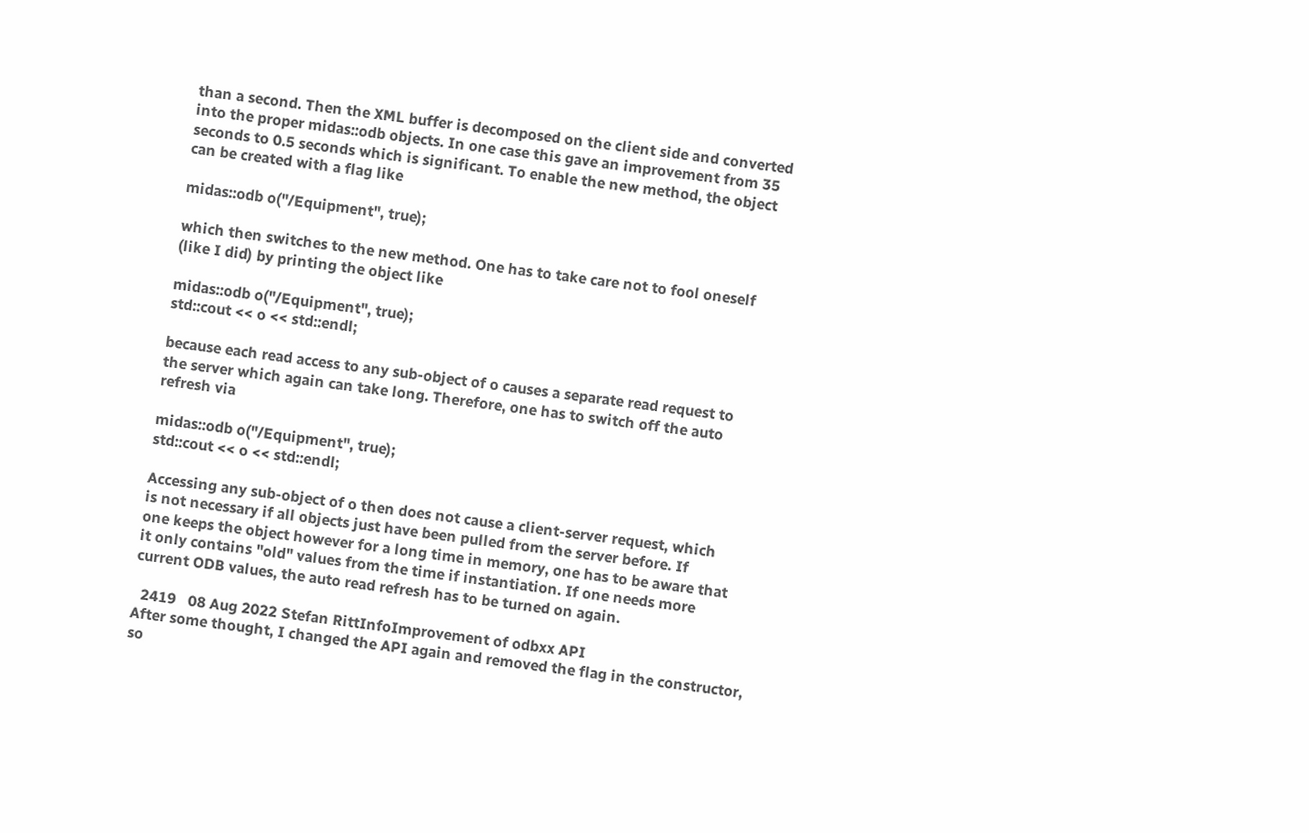than a second. Then the XML buffer is decomposed on the client side and converted
into the proper midas::odb objects. In one case this gave an improvement from 35
seconds to 0.5 seconds which is significant. To enable the new method, the object
can be created with a flag like

midas::odb o("/Equipment", true);

which then switches to the new method. One has to take care not to fool oneself
(like I did) by printing the object like

midas::odb o("/Equipment", true);
std::cout << o << std::endl;

because each read access to any sub-object of o causes a separate read request to
the server which again can take long. Therefore, one has to switch off the auto
refresh via

midas::odb o("/Equipment", true);
std::cout << o << std::endl;

Accessing any sub-object of o then does not cause a client-server request, which
is not necessary if all objects just have been pulled from the server before. If
one keeps the object however for a long time in memory, one has to be aware that
it only contains "old" values from the time if instantiation. If one needs more
current ODB values, the auto read refresh has to be turned on again.

  2419   08 Aug 2022 Stefan RittInfoImprovement of odbxx API
After some thought, I changed the API again and removed the flag in the constructor,
so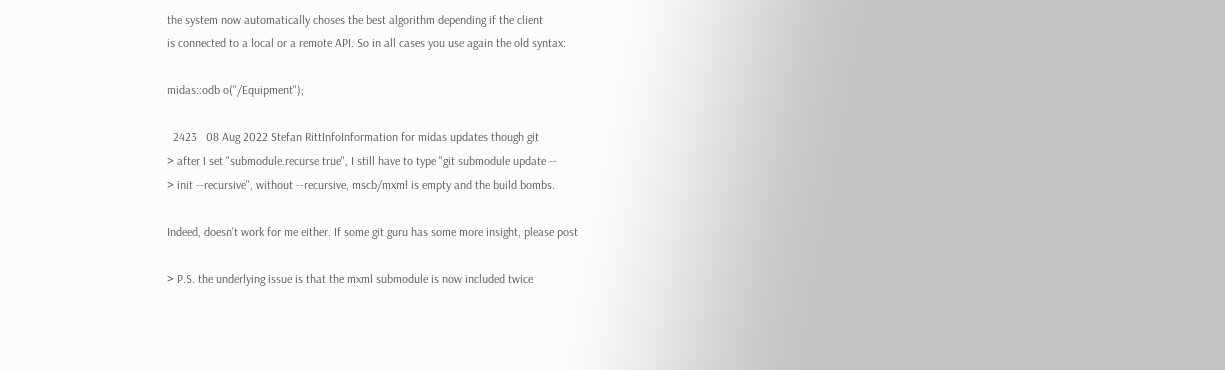the system now automatically choses the best algorithm depending if the client
is connected to a local or a remote API. So in all cases you use again the old syntax:

midas::odb o("/Equipment");

  2423   08 Aug 2022 Stefan RittInfoInformation for midas updates though git
> after I set "submodule.recurse true", I still have to type "git submodule update --
> init --recursive", without --recursive, mscb/mxml is empty and the build bombs.

Indeed, doesn't work for me either. If some git guru has some more insight, please post

> P.S. the underlying issue is that the mxml submodule is now included twice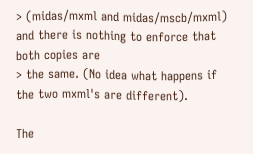> (midas/mxml and midas/mscb/mxml) and there is nothing to enforce that both copies are
> the same. (No idea what happens if the two mxml's are different).

The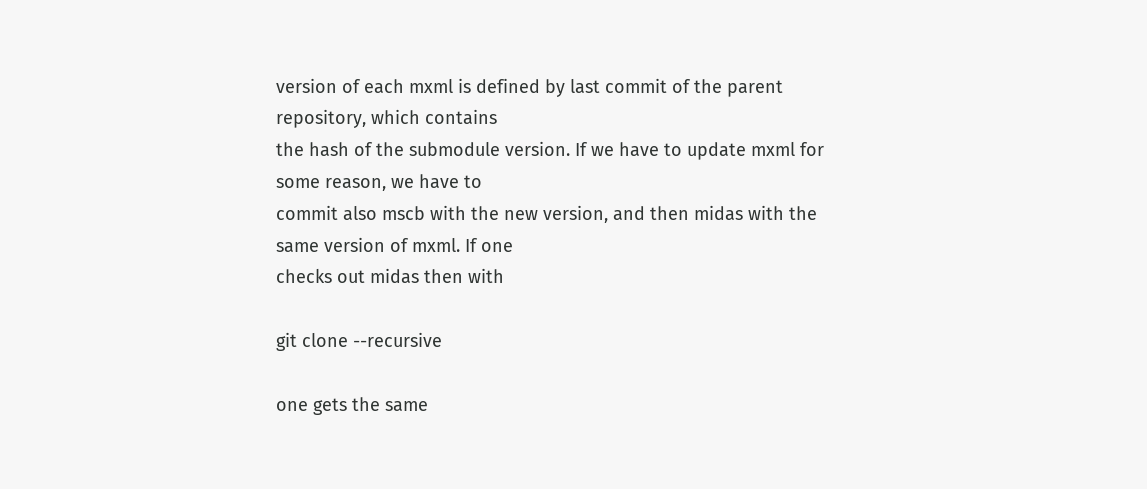version of each mxml is defined by last commit of the parent repository, which contains
the hash of the submodule version. If we have to update mxml for some reason, we have to
commit also mscb with the new version, and then midas with the same version of mxml. If one
checks out midas then with

git clone --recursive

one gets the same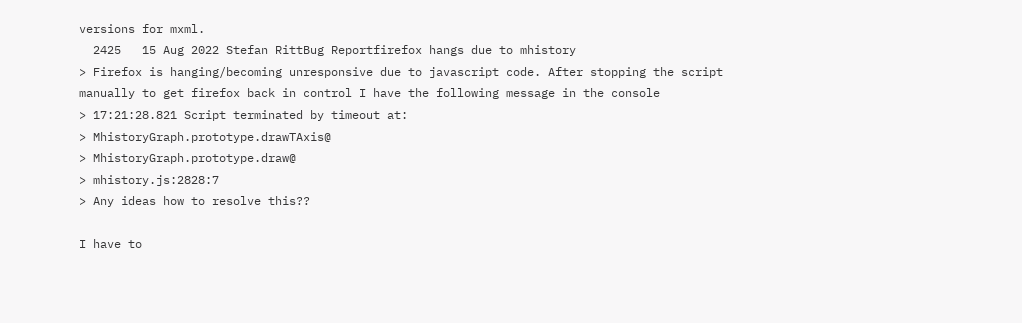versions for mxml.
  2425   15 Aug 2022 Stefan RittBug Reportfirefox hangs due to mhistory
> Firefox is hanging/becoming unresponsive due to javascript code. After stopping the script manually to get firefox back in control I have the following message in the console
> 17:21:28.821 Script terminated by timeout at:
> MhistoryGraph.prototype.drawTAxis@
> MhistoryGraph.prototype.draw@
> mhistory.js:2828:7
> Any ideas how to resolve this??

I have to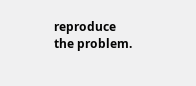reproduce the problem.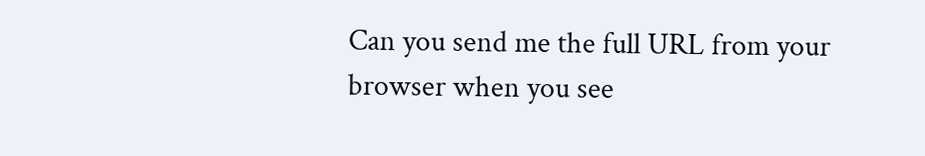Can you send me the full URL from your browser when you see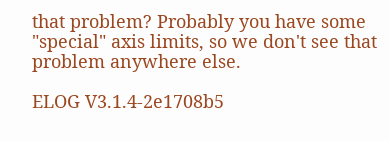that problem? Probably you have some "special" axis limits, so we don't see that
problem anywhere else.

ELOG V3.1.4-2e1708b5